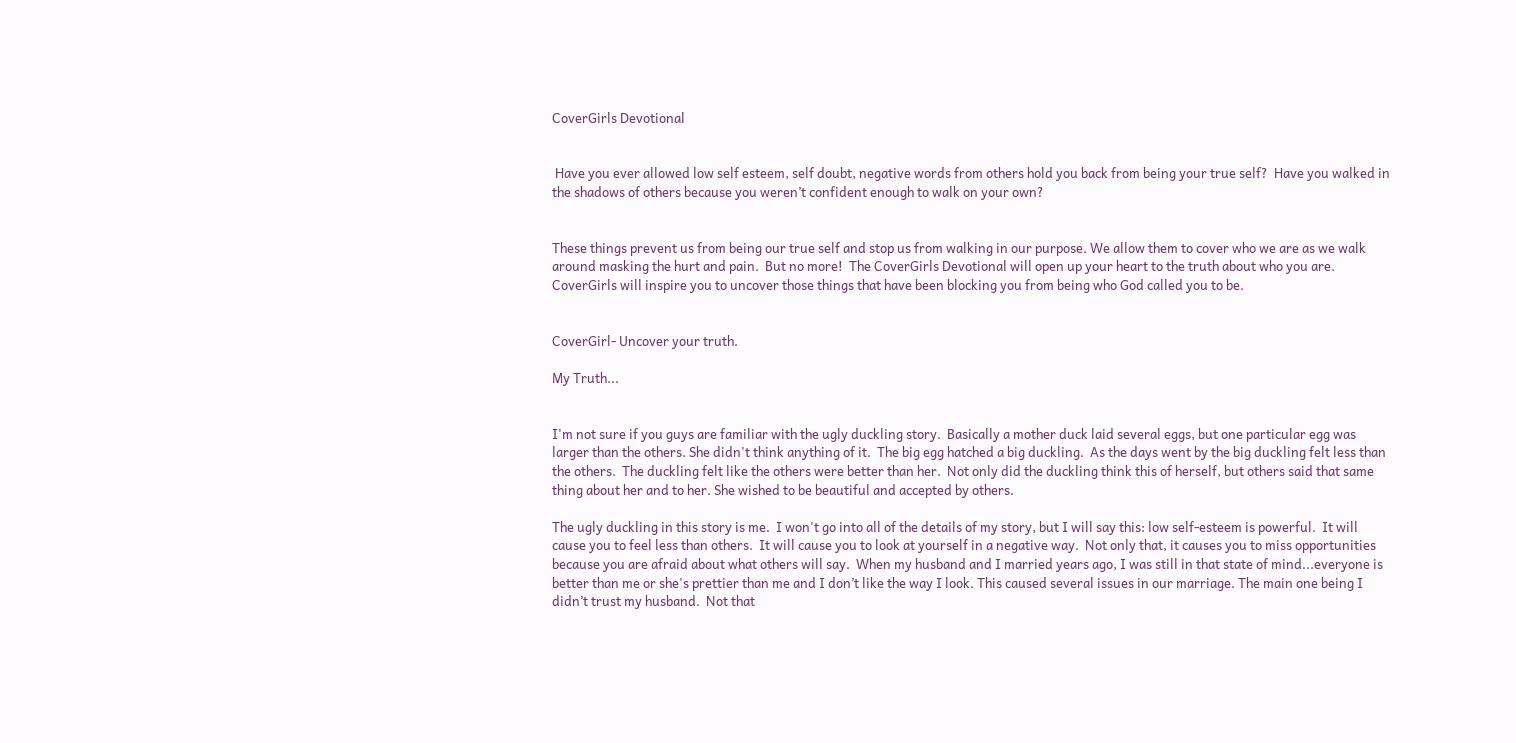CoverGirls Devotional


 Have you ever allowed low self esteem, self doubt, negative words from others hold you back from being your true self?  Have you walked in the shadows of others because you weren’t confident enough to walk on your own?


These things prevent us from being our true self and stop us from walking in our purpose. We allow them to cover who we are as we walk around masking the hurt and pain.  But no more!  The CoverGirls Devotional will open up your heart to the truth about who you are. CoverGirls will inspire you to uncover those things that have been blocking you from being who God called you to be.


CoverGirl- Uncover your truth.

My Truth...


I'm not sure if you guys are familiar with the ugly duckling story.  Basically a mother duck laid several eggs, but one particular egg was larger than the others. She didn't think anything of it.  The big egg hatched a big duckling.  As the days went by the big duckling felt less than the others.  The duckling felt like the others were better than her.  Not only did the duckling think this of herself, but others said that same thing about her and to her. She wished to be beautiful and accepted by others.

The ugly duckling in this story is me.  I won't go into all of the details of my story, but I will say this: low self-esteem is powerful.  It will cause you to feel less than others.  It will cause you to look at yourself in a negative way.  Not only that, it causes you to miss opportunities because you are afraid about what others will say.  When my husband and I married years ago, I was still in that state of mind...everyone is better than me or she's prettier than me and I don’t like the way I look. This caused several issues in our marriage. The main one being I didn’t trust my husband.  Not that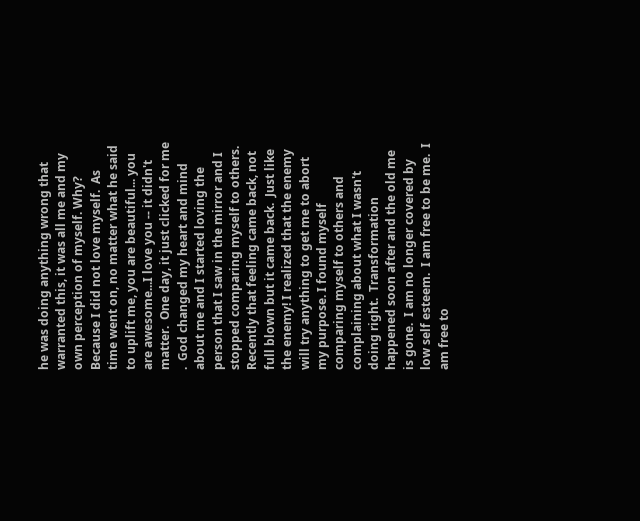he was doing anything wrong that warranted this, it was all me and my own perception of myself. Why?  Because I did not love myself.  As time went on, no matter what he said to uplift me, you are beautiful... you are awesome...I love you -- it didn't matter.  One day, it just clicked for me .  God changed my heart and mind about me and I started loving the person that I saw in the mirror and I stopped comparing myself to others.  Recently that feeling came back, not full blown but it came back.  Just like the enemy! I realized that the enemy will try anything to get me to abort my purpose. I found myself comparing myself to others and complaining about what I wasn't doing right.  Transformation happened soon after and the old me is gone.  I am no longer covered by low self esteem.  I am free to be me.  I am free to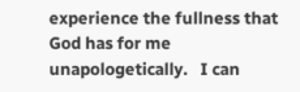experience the fullness that God has for me unapologetically.   I can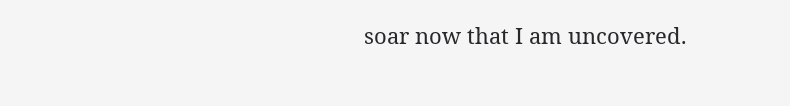soar now that I am uncovered.